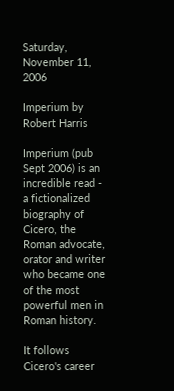Saturday, November 11, 2006

Imperium by Robert Harris

Imperium (pub Sept 2006) is an incredible read - a fictionalized biography of Cicero, the Roman advocate, orator and writer who became one of the most powerful men in Roman history.

It follows Cicero's career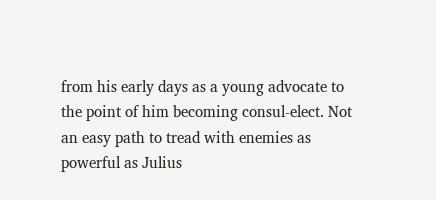from his early days as a young advocate to the point of him becoming consul-elect. Not an easy path to tread with enemies as powerful as Julius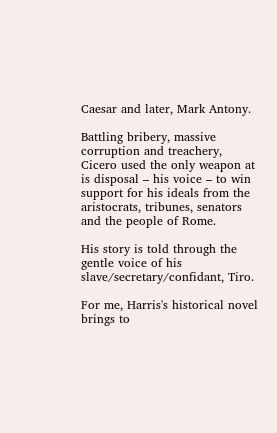Caesar and later, Mark Antony.

Battling bribery, massive corruption and treachery, Cicero used the only weapon at is disposal – his voice – to win support for his ideals from the aristocrats, tribunes, senators and the people of Rome.

His story is told through the gentle voice of his
slave/secretary/confidant, Tiro.

For me, Harris's historical novel brings to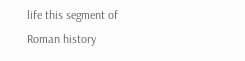life this segment of Roman history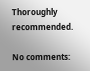Thoroughly recommended.

No comments: